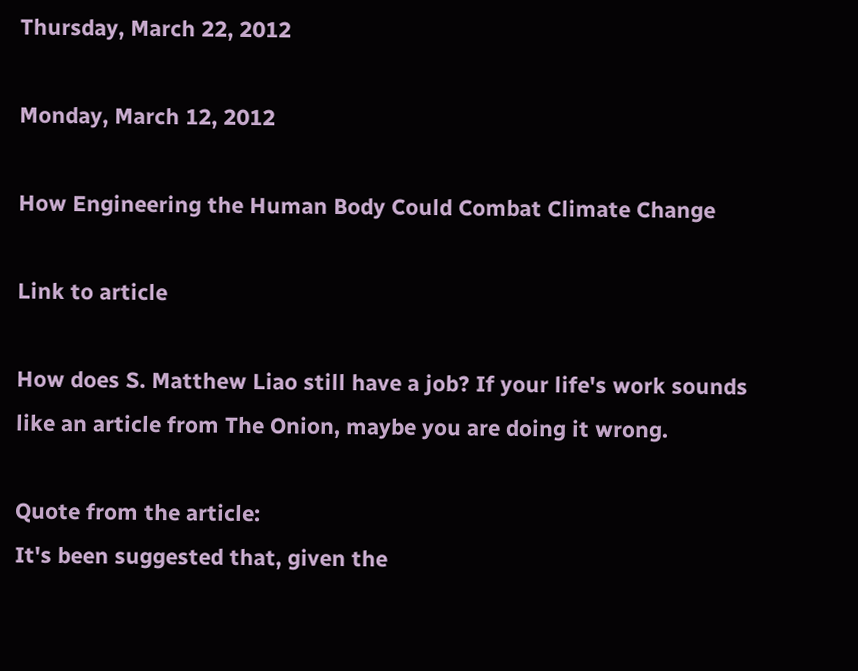Thursday, March 22, 2012

Monday, March 12, 2012

How Engineering the Human Body Could Combat Climate Change

Link to article

How does S. Matthew Liao still have a job? If your life's work sounds like an article from The Onion, maybe you are doing it wrong.

Quote from the article:
It's been suggested that, given the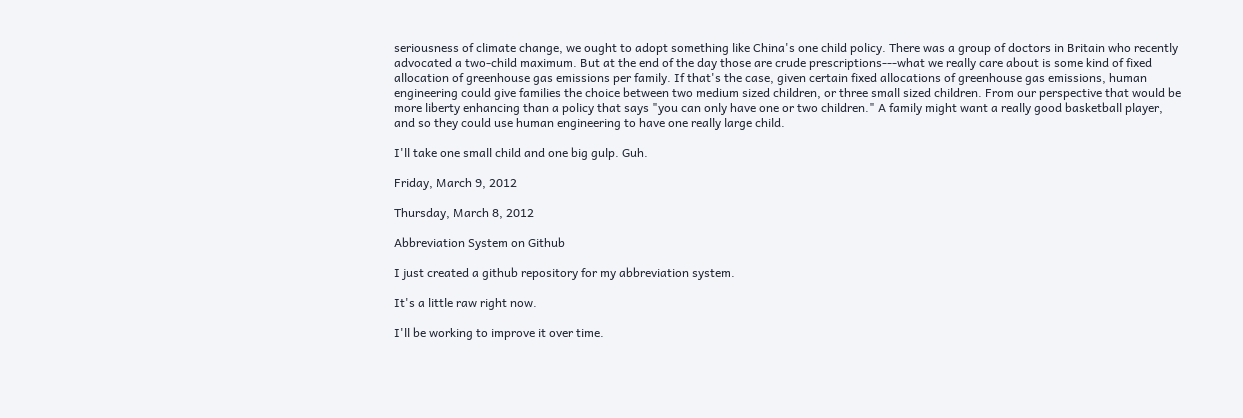seriousness of climate change, we ought to adopt something like China's one child policy. There was a group of doctors in Britain who recently advocated a two-child maximum. But at the end of the day those are crude prescriptions---what we really care about is some kind of fixed allocation of greenhouse gas emissions per family. If that's the case, given certain fixed allocations of greenhouse gas emissions, human engineering could give families the choice between two medium sized children, or three small sized children. From our perspective that would be more liberty enhancing than a policy that says "you can only have one or two children." A family might want a really good basketball player, and so they could use human engineering to have one really large child.

I'll take one small child and one big gulp. Guh.

Friday, March 9, 2012

Thursday, March 8, 2012

Abbreviation System on Github

I just created a github repository for my abbreviation system.

It's a little raw right now.

I'll be working to improve it over time.